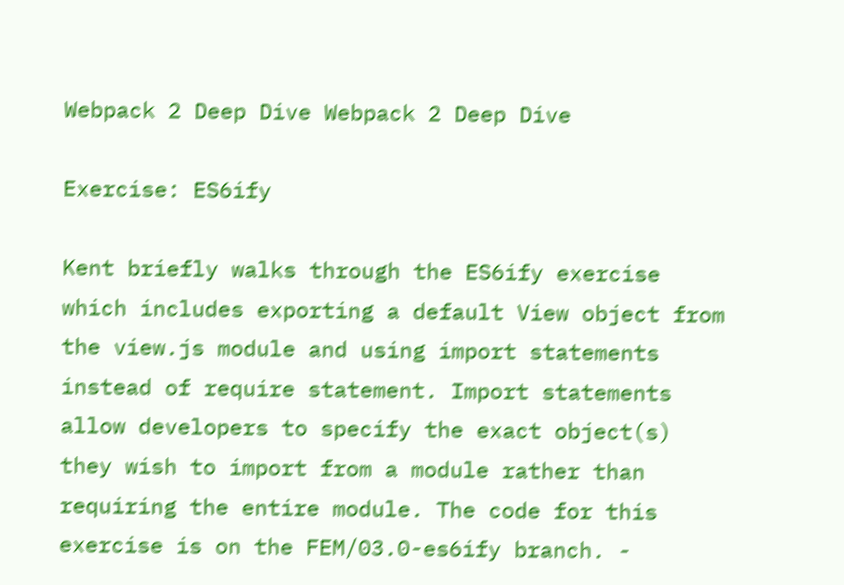Webpack 2 Deep Dive Webpack 2 Deep Dive

Exercise: ES6ify

Kent briefly walks through the ES6ify exercise which includes exporting a default View object from the view.js module and using import statements instead of require statement. Import statements allow developers to specify the exact object(s) they wish to import from a module rather than requiring the entire module. The code for this exercise is on the FEM/03.0-es6ify branch. -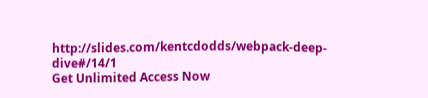http://slides.com/kentcdodds/webpack-deep-dive#/14/1
Get Unlimited Access Now